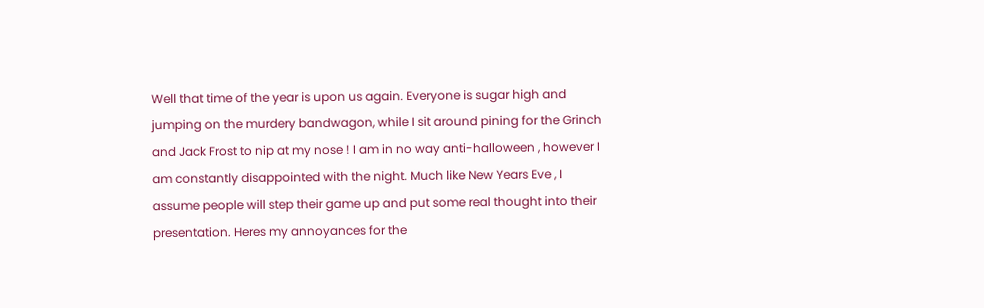Well that time of the year is upon us again. Everyone is sugar high and jumping on the murdery bandwagon, while I sit around pining for the Grinch and Jack Frost to nip at my nose ! I am in no way anti-halloween , however I am constantly disappointed with the night. Much like New Years Eve , I assume people will step their game up and put some real thought into their presentation. Heres my annoyances for the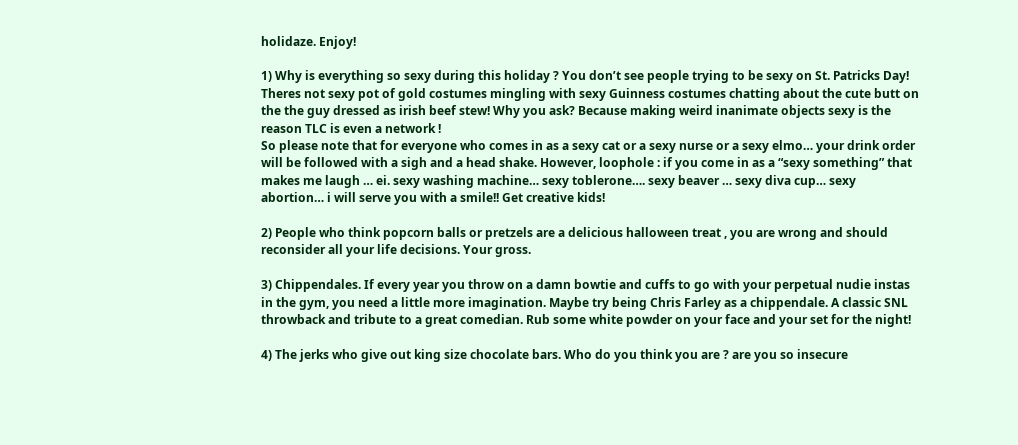holidaze. Enjoy!

1) Why is everything so sexy during this holiday ? You don’t see people trying to be sexy on St. Patricks Day! Theres not sexy pot of gold costumes mingling with sexy Guinness costumes chatting about the cute butt on the the guy dressed as irish beef stew! Why you ask? Because making weird inanimate objects sexy is the reason TLC is even a network !
So please note that for everyone who comes in as a sexy cat or a sexy nurse or a sexy elmo… your drink order will be followed with a sigh and a head shake. However, loophole : if you come in as a “sexy something” that makes me laugh … ei. sexy washing machine… sexy toblerone…. sexy beaver … sexy diva cup… sexy abortion… i will serve you with a smile!! Get creative kids!

2) People who think popcorn balls or pretzels are a delicious halloween treat , you are wrong and should reconsider all your life decisions. Your gross.

3) Chippendales. If every year you throw on a damn bowtie and cuffs to go with your perpetual nudie instas in the gym, you need a little more imagination. Maybe try being Chris Farley as a chippendale. A classic SNL throwback and tribute to a great comedian. Rub some white powder on your face and your set for the night!

4) The jerks who give out king size chocolate bars. Who do you think you are ? are you so insecure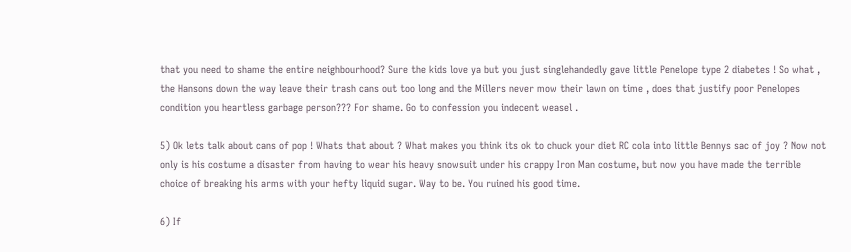that you need to shame the entire neighbourhood? Sure the kids love ya but you just singlehandedly gave little Penelope type 2 diabetes ! So what , the Hansons down the way leave their trash cans out too long and the Millers never mow their lawn on time , does that justify poor Penelopes condition you heartless garbage person??? For shame. Go to confession you indecent weasel .

5) Ok lets talk about cans of pop ! Whats that about ? What makes you think its ok to chuck your diet RC cola into little Bennys sac of joy ? Now not only is his costume a disaster from having to wear his heavy snowsuit under his crappy Iron Man costume, but now you have made the terrible choice of breaking his arms with your hefty liquid sugar. Way to be. You ruined his good time.

6) If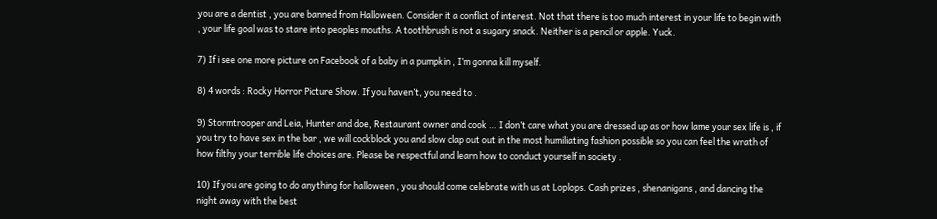you are a dentist , you are banned from Halloween. Consider it a conflict of interest. Not that there is too much interest in your life to begin with , your life goal was to stare into peoples mouths. A toothbrush is not a sugary snack. Neither is a pencil or apple. Yuck.

7) If i see one more picture on Facebook of a baby in a pumpkin , I’m gonna kill myself.

8) 4 words : Rocky Horror Picture Show. If you haven’t, you need to .

9) Stormtrooper and Leia, Hunter and doe, Restaurant owner and cook … I don’t care what you are dressed up as or how lame your sex life is , if you try to have sex in the bar , we will cockblock you and slow clap out out in the most humiliating fashion possible so you can feel the wrath of how filthy your terrible life choices are. Please be respectful and learn how to conduct yourself in society .

10) If you are going to do anything for halloween , you should come celebrate with us at Loplops. Cash prizes , shenanigans , and dancing the night away with the best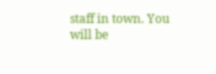staff in town. You will be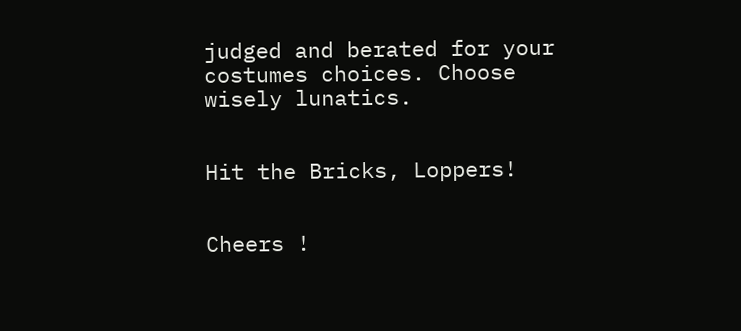judged and berated for your costumes choices. Choose wisely lunatics.


Hit the Bricks, Loppers!


Cheers !